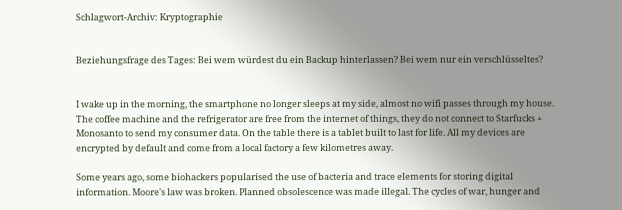Schlagwort-Archiv: Kryptographie


Beziehungsfrage des Tages: Bei wem würdest du ein Backup hinterlassen? Bei wem nur ein verschlüsseltes?


I wake up in the morning, the smartphone no longer sleeps at my side, almost no wifi passes through my house. The coffee machine and the refrigerator are free from the internet of things, they do not connect to Starfucks + Monosanto to send my consumer data. On the table there is a tablet built to last for life. All my devices are encrypted by default and come from a local factory a few kilometres away.

Some years ago, some biohackers popularised the use of bacteria and trace elements for storing digital information. Moore's law was broken. Planned obsolescence was made illegal. The cycles of war, hunger and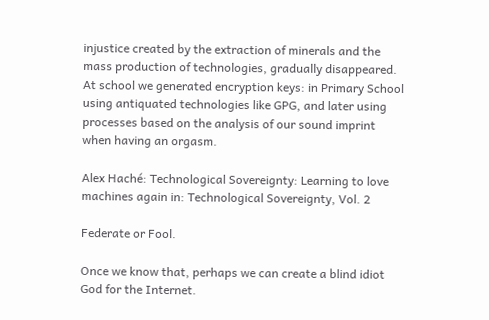injustice created by the extraction of minerals and the mass production of technologies, gradually disappeared. At school we generated encryption keys: in Primary School using antiquated technologies like GPG, and later using processes based on the analysis of our sound imprint when having an orgasm.

Alex Haché: Technological Sovereignty: Learning to love machines again in: Technological Sovereignty, Vol. 2

Federate or Fool.

Once we know that, perhaps we can create a blind idiot God for the Internet.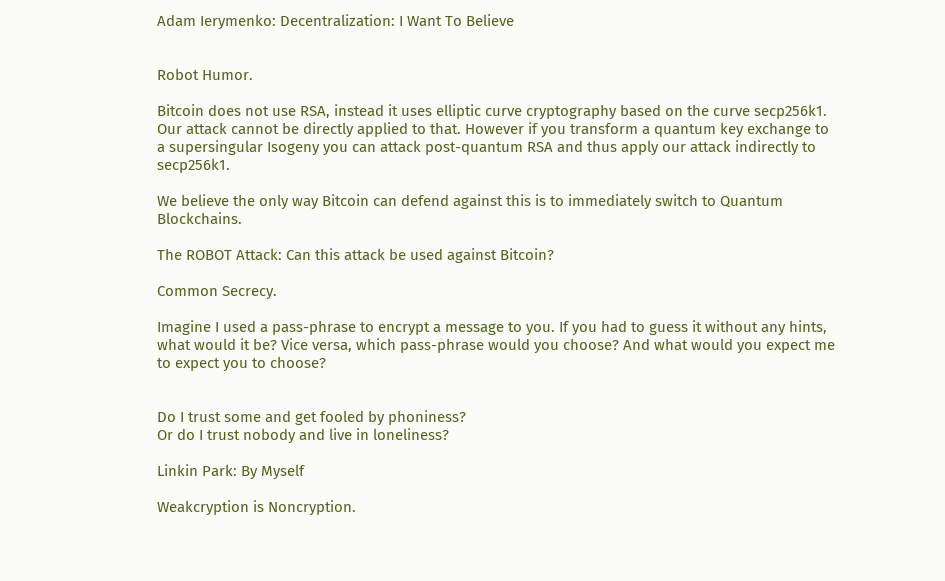Adam Ierymenko: Decentralization: I Want To Believe


Robot Humor.

Bitcoin does not use RSA, instead it uses elliptic curve cryptography based on the curve secp256k1. Our attack cannot be directly applied to that. However if you transform a quantum key exchange to a supersingular Isogeny you can attack post-quantum RSA and thus apply our attack indirectly to secp256k1.

We believe the only way Bitcoin can defend against this is to immediately switch to Quantum Blockchains.

The ROBOT Attack: Can this attack be used against Bitcoin?

Common Secrecy.

Imagine I used a pass-phrase to encrypt a message to you. If you had to guess it without any hints, what would it be? Vice versa, which pass-phrase would you choose? And what would you expect me to expect you to choose?


Do I trust some and get fooled by phoniness?
Or do I trust nobody and live in loneliness?

Linkin Park: By Myself

Weakcryption is Noncryption.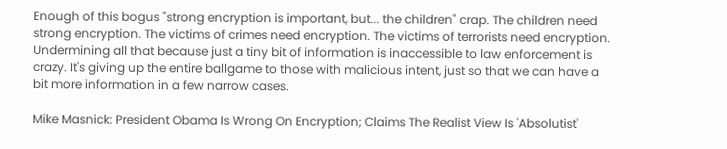Enough of this bogus "strong encryption is important, but... the children" crap. The children need strong encryption. The victims of crimes need encryption. The victims of terrorists need encryption. Undermining all that because just a tiny bit of information is inaccessible to law enforcement is crazy. It's giving up the entire ballgame to those with malicious intent, just so that we can have a bit more information in a few narrow cases.

Mike Masnick: President Obama Is Wrong On Encryption; Claims The Realist View Is 'Absolutist'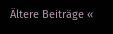Ältere Beiträge «